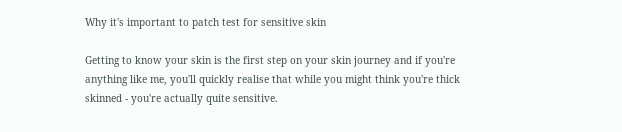Why it's important to patch test for sensitive skin

Getting to know your skin is the first step on your skin journey and if you're anything like me, you'll quickly realise that while you might think you're thick skinned - you're actually quite sensitive.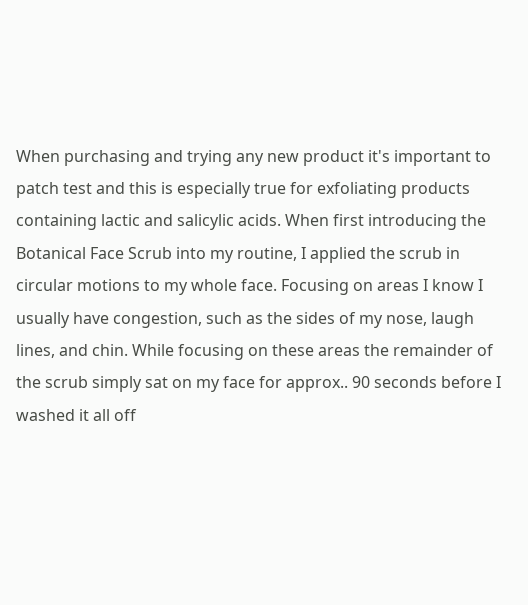When purchasing and trying any new product it's important to patch test and this is especially true for exfoliating products containing lactic and salicylic acids. When first introducing the Botanical Face Scrub into my routine, I applied the scrub in circular motions to my whole face. Focusing on areas I know I usually have congestion, such as the sides of my nose, laugh lines, and chin. While focusing on these areas the remainder of the scrub simply sat on my face for approx.. 90 seconds before I washed it all off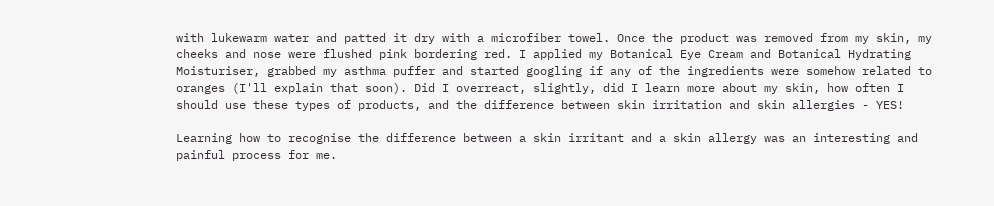with lukewarm water and patted it dry with a microfiber towel. Once the product was removed from my skin, my cheeks and nose were flushed pink bordering red. I applied my Botanical Eye Cream and Botanical Hydrating Moisturiser, grabbed my asthma puffer and started googling if any of the ingredients were somehow related to oranges (I'll explain that soon). Did I overreact, slightly, did I learn more about my skin, how often I should use these types of products, and the difference between skin irritation and skin allergies - YES!

Learning how to recognise the difference between a skin irritant and a skin allergy was an interesting and painful process for me.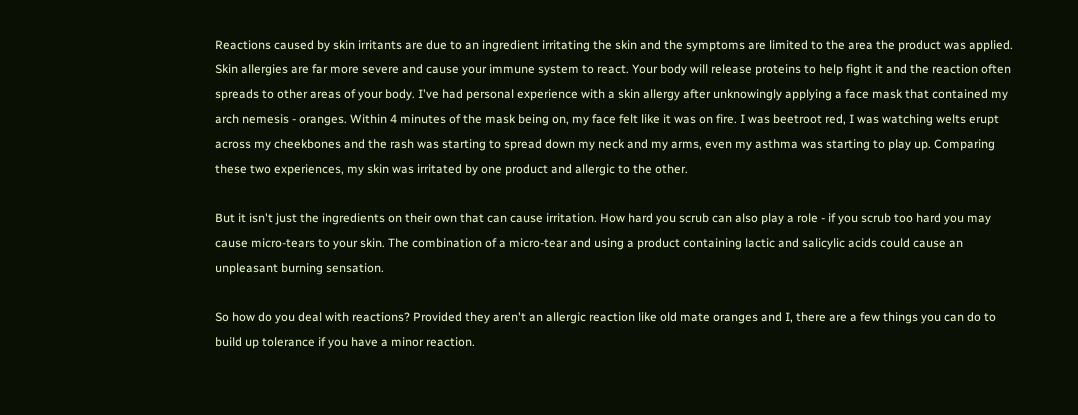Reactions caused by skin irritants are due to an ingredient irritating the skin and the symptoms are limited to the area the product was applied. Skin allergies are far more severe and cause your immune system to react. Your body will release proteins to help fight it and the reaction often spreads to other areas of your body. I've had personal experience with a skin allergy after unknowingly applying a face mask that contained my arch nemesis - oranges. Within 4 minutes of the mask being on, my face felt like it was on fire. I was beetroot red, I was watching welts erupt across my cheekbones and the rash was starting to spread down my neck and my arms, even my asthma was starting to play up. Comparing these two experiences, my skin was irritated by one product and allergic to the other.

But it isn't just the ingredients on their own that can cause irritation. How hard you scrub can also play a role - if you scrub too hard you may cause micro-tears to your skin. The combination of a micro-tear and using a product containing lactic and salicylic acids could cause an unpleasant burning sensation.

So how do you deal with reactions? Provided they aren't an allergic reaction like old mate oranges and I, there are a few things you can do to build up tolerance if you have a minor reaction.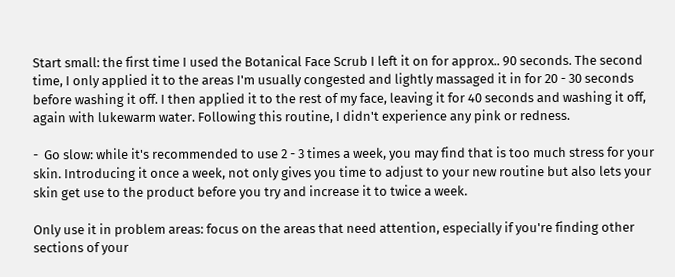Start small: the first time I used the Botanical Face Scrub I left it on for approx.. 90 seconds. The second time, I only applied it to the areas I'm usually congested and lightly massaged it in for 20 - 30 seconds before washing it off. I then applied it to the rest of my face, leaving it for 40 seconds and washing it off, again with lukewarm water. Following this routine, I didn't experience any pink or redness.

-  Go slow: while it's recommended to use 2 - 3 times a week, you may find that is too much stress for your skin. Introducing it once a week, not only gives you time to adjust to your new routine but also lets your skin get use to the product before you try and increase it to twice a week.

Only use it in problem areas: focus on the areas that need attention, especially if you're finding other sections of your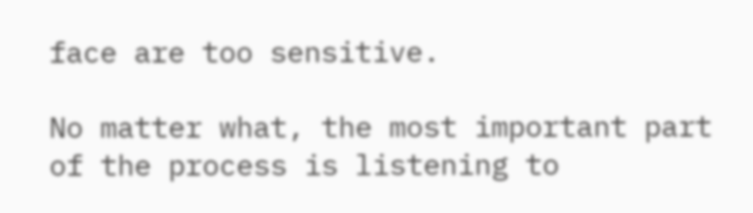face are too sensitive.

No matter what, the most important part of the process is listening to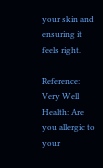your skin and ensuring it feels right.

Reference: Very Well Health: Are you allergic to your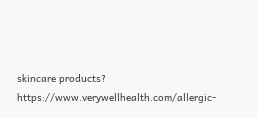skincare products? https://www.verywellhealth.com/allergic-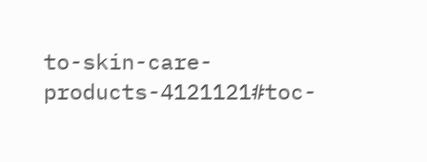to-skin-care-products-4121121#toc-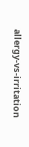allergy-vs-irritation